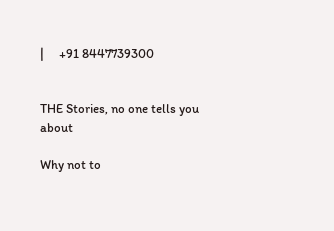|     +91 8447739300


THE Stories, no one tells you about

Why not to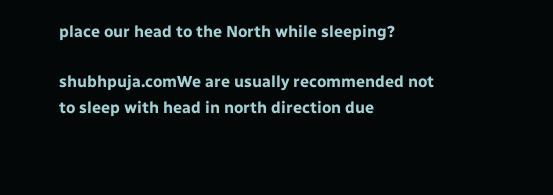place our head to the North while sleeping?

shubhpuja.comWe are usually recommended not to sleep with head in north direction due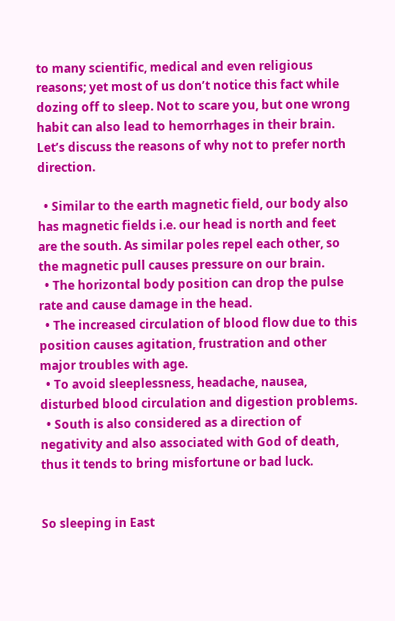to many scientific, medical and even religious reasons; yet most of us don’t notice this fact while dozing off to sleep. Not to scare you, but one wrong habit can also lead to hemorrhages in their brain. Let’s discuss the reasons of why not to prefer north direction.

  • Similar to the earth magnetic field, our body also has magnetic fields i.e. our head is north and feet are the south. As similar poles repel each other, so the magnetic pull causes pressure on our brain.
  • The horizontal body position can drop the pulse rate and cause damage in the head.
  • The increased circulation of blood flow due to this position causes agitation, frustration and other major troubles with age.
  • To avoid sleeplessness, headache, nausea, disturbed blood circulation and digestion problems.
  • South is also considered as a direction of negativity and also associated with God of death, thus it tends to bring misfortune or bad luck.


So sleeping in East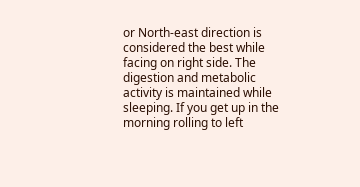or North-east direction is considered the best while facing on right side. The digestion and metabolic activity is maintained while sleeping. If you get up in the morning rolling to left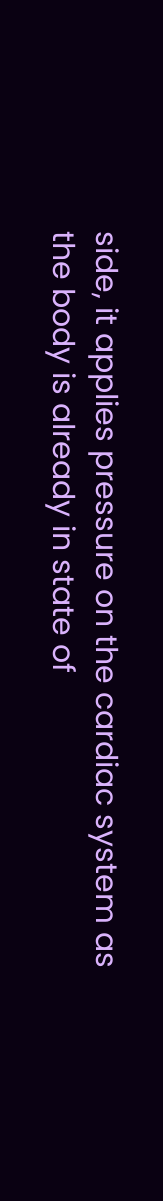side, it applies pressure on the cardiac system as the body is already in state of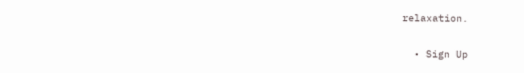relaxation.

  • Sign Up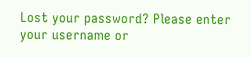Lost your password? Please enter your username or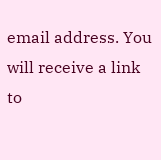email address. You will receive a link to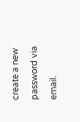create a new password via email.